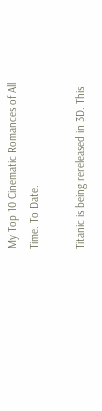My Top 10 Cinematic Romances of All Time. To Date.

Titanic is being rereleased in 3D. This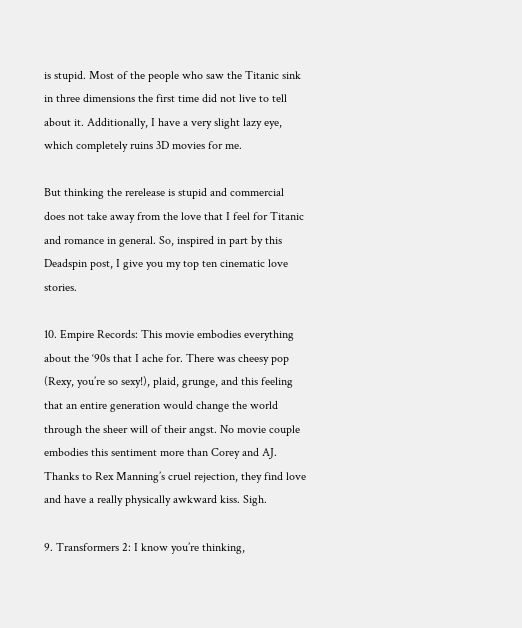is stupid. Most of the people who saw the Titanic sink in three dimensions the first time did not live to tell about it. Additionally, I have a very slight lazy eye, which completely ruins 3D movies for me.

But thinking the rerelease is stupid and commercial does not take away from the love that I feel for Titanic and romance in general. So, inspired in part by this Deadspin post, I give you my top ten cinematic love stories.

10. Empire Records: This movie embodies everything about the ‘90s that I ache for. There was cheesy pop (Rexy, you’re so sexy!), plaid, grunge, and this feeling that an entire generation would change the world through the sheer will of their angst. No movie couple embodies this sentiment more than Corey and AJ. Thanks to Rex Manning’s cruel rejection, they find love and have a really physically awkward kiss. Sigh.

9. Transformers 2: I know you’re thinking,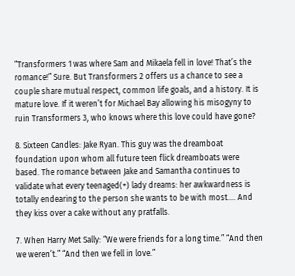“Transformers 1 was where Sam and Mikaela fell in love! That’s the romance!” Sure. But Transformers 2 offers us a chance to see a couple share mutual respect, common life goals, and a history. It is mature love. If it weren’t for Michael Bay allowing his misogyny to ruin Transformers 3, who knows where this love could have gone?

8. Sixteen Candles: Jake Ryan. This guy was the dreamboat foundation upon whom all future teen flick dreamboats were based. The romance between Jake and Samantha continues to validate what every teenaged(+) lady dreams: her awkwardness is totally endearing to the person she wants to be with most…. And they kiss over a cake without any pratfalls.

7. When Harry Met Sally: “We were friends for a long time.” “And then we weren’t.” “And then we fell in love.”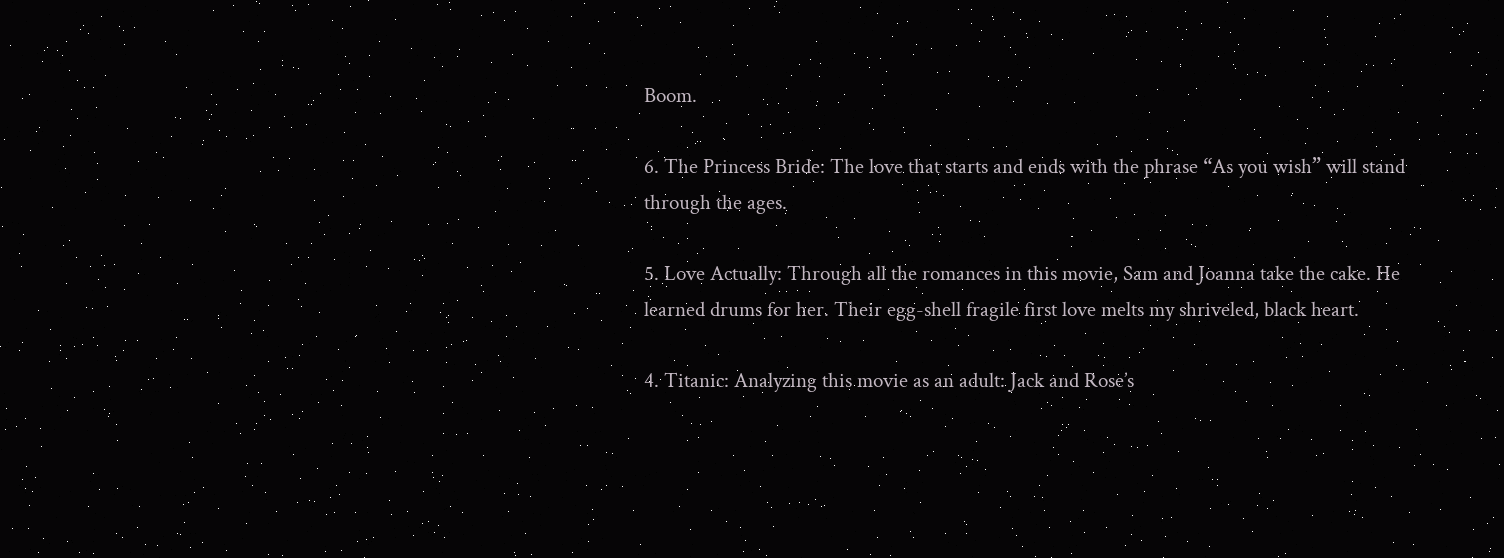Boom.

6. The Princess Bride: The love that starts and ends with the phrase “As you wish” will stand through the ages.

5. Love Actually: Through all the romances in this movie, Sam and Joanna take the cake. He learned drums for her. Their egg-shell fragile first love melts my shriveled, black heart.

4. Titanic: Analyzing this movie as an adult: Jack and Rose’s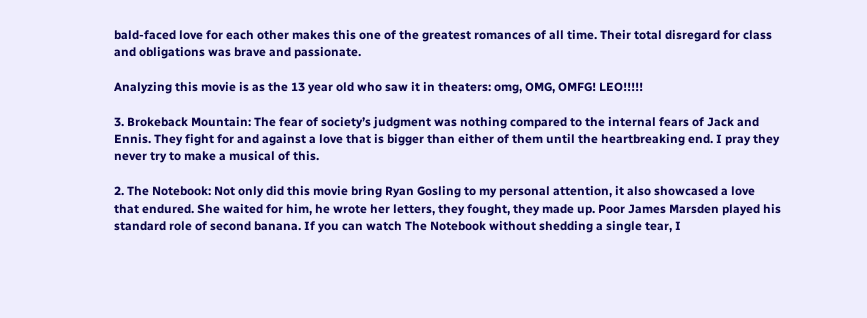bald-faced love for each other makes this one of the greatest romances of all time. Their total disregard for class and obligations was brave and passionate.

Analyzing this movie is as the 13 year old who saw it in theaters: omg, OMG, OMFG! LEO!!!!!

3. Brokeback Mountain: The fear of society’s judgment was nothing compared to the internal fears of Jack and Ennis. They fight for and against a love that is bigger than either of them until the heartbreaking end. I pray they never try to make a musical of this.

2. The Notebook: Not only did this movie bring Ryan Gosling to my personal attention, it also showcased a love that endured. She waited for him, he wrote her letters, they fought, they made up. Poor James Marsden played his standard role of second banana. If you can watch The Notebook without shedding a single tear, I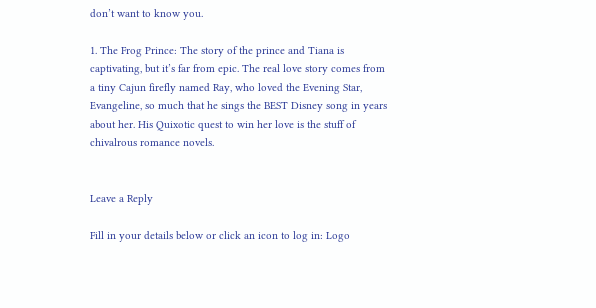don’t want to know you.

1. The Frog Prince: The story of the prince and Tiana is captivating, but it’s far from epic. The real love story comes from a tiny Cajun firefly named Ray, who loved the Evening Star, Evangeline, so much that he sings the BEST Disney song in years about her. His Quixotic quest to win her love is the stuff of chivalrous romance novels.


Leave a Reply

Fill in your details below or click an icon to log in: Logo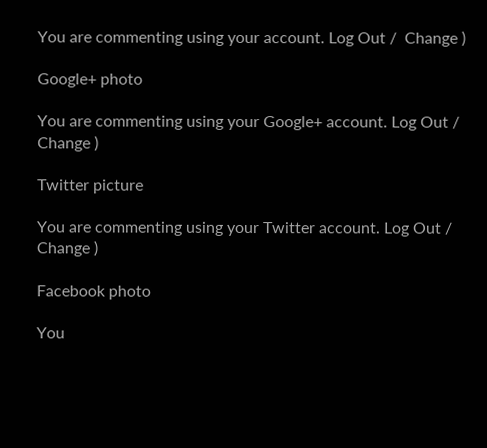You are commenting using your account. Log Out /  Change )

Google+ photo

You are commenting using your Google+ account. Log Out /  Change )

Twitter picture

You are commenting using your Twitter account. Log Out /  Change )

Facebook photo

You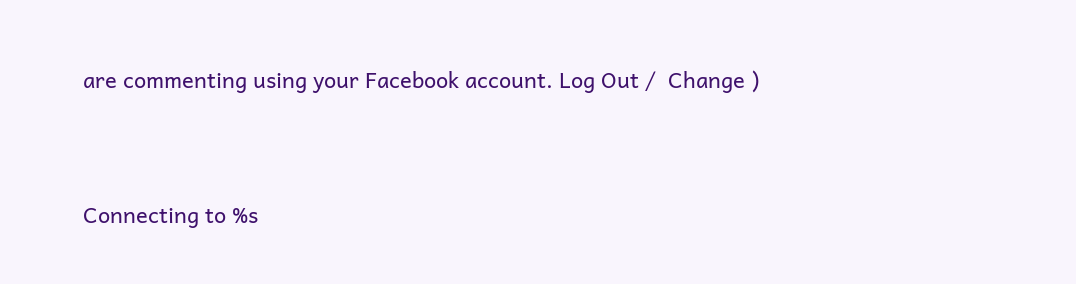are commenting using your Facebook account. Log Out /  Change )


Connecting to %s